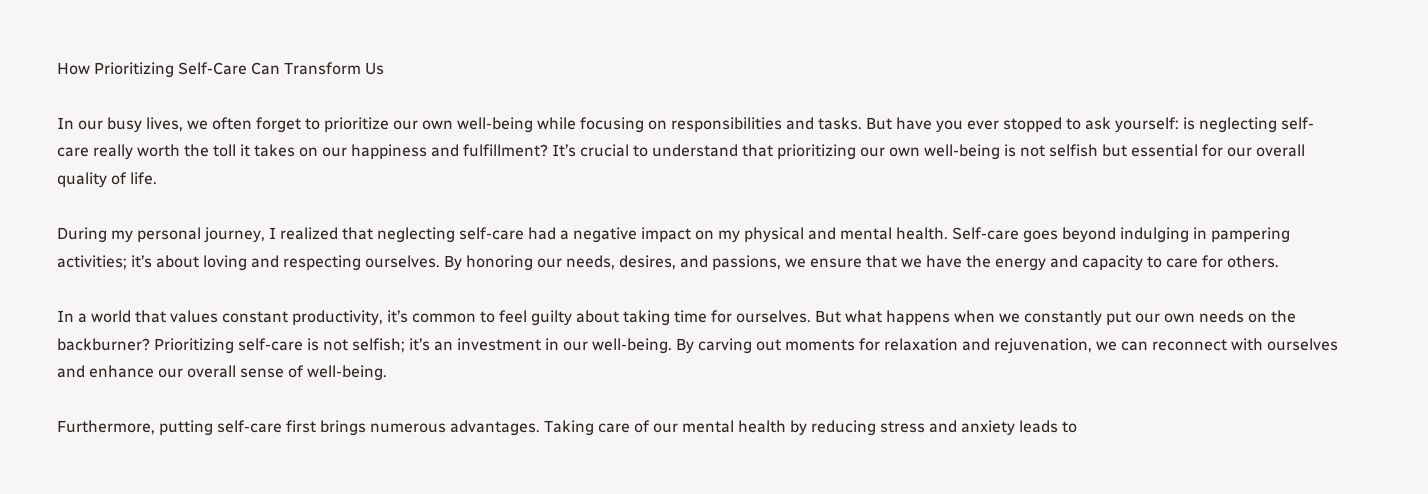How Prioritizing Self-Care Can Transform Us

In our busy lives, we often forget to prioritize our own well-being while focusing on responsibilities and tasks. But have you ever stopped to ask yourself: is neglecting self-care really worth the toll it takes on our happiness and fulfillment? It’s crucial to understand that prioritizing our own well-being is not selfish but essential for our overall quality of life.

During my personal journey, I realized that neglecting self-care had a negative impact on my physical and mental health. Self-care goes beyond indulging in pampering activities; it’s about loving and respecting ourselves. By honoring our needs, desires, and passions, we ensure that we have the energy and capacity to care for others.

In a world that values constant productivity, it’s common to feel guilty about taking time for ourselves. But what happens when we constantly put our own needs on the backburner? Prioritizing self-care is not selfish; it’s an investment in our well-being. By carving out moments for relaxation and rejuvenation, we can reconnect with ourselves and enhance our overall sense of well-being.

Furthermore, putting self-care first brings numerous advantages. Taking care of our mental health by reducing stress and anxiety leads to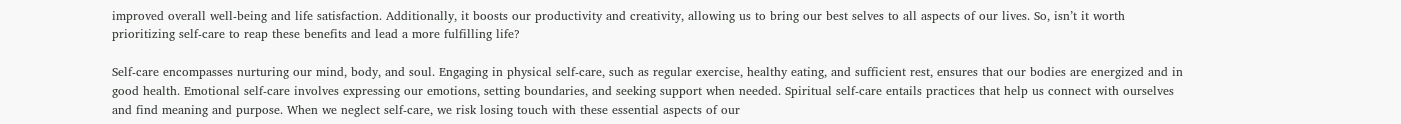improved overall well-being and life satisfaction. Additionally, it boosts our productivity and creativity, allowing us to bring our best selves to all aspects of our lives. So, isn’t it worth prioritizing self-care to reap these benefits and lead a more fulfilling life?

Self-care encompasses nurturing our mind, body, and soul. Engaging in physical self-care, such as regular exercise, healthy eating, and sufficient rest, ensures that our bodies are energized and in good health. Emotional self-care involves expressing our emotions, setting boundaries, and seeking support when needed. Spiritual self-care entails practices that help us connect with ourselves and find meaning and purpose. When we neglect self-care, we risk losing touch with these essential aspects of our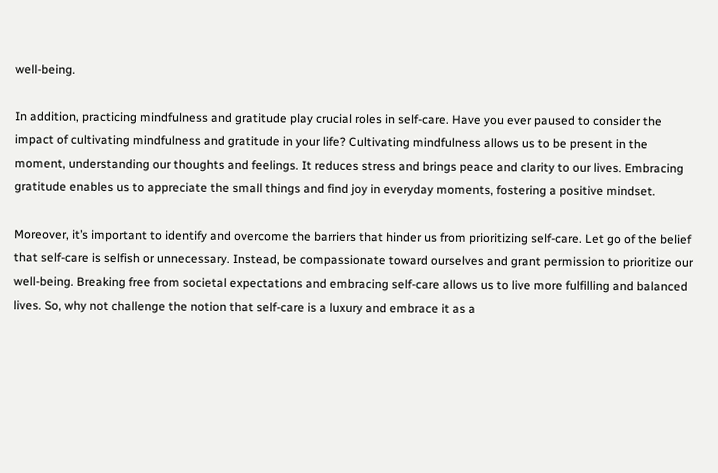well-being.

In addition, practicing mindfulness and gratitude play crucial roles in self-care. Have you ever paused to consider the impact of cultivating mindfulness and gratitude in your life? Cultivating mindfulness allows us to be present in the moment, understanding our thoughts and feelings. It reduces stress and brings peace and clarity to our lives. Embracing gratitude enables us to appreciate the small things and find joy in everyday moments, fostering a positive mindset.

Moreover, it’s important to identify and overcome the barriers that hinder us from prioritizing self-care. Let go of the belief that self-care is selfish or unnecessary. Instead, be compassionate toward ourselves and grant permission to prioritize our well-being. Breaking free from societal expectations and embracing self-care allows us to live more fulfilling and balanced lives. So, why not challenge the notion that self-care is a luxury and embrace it as a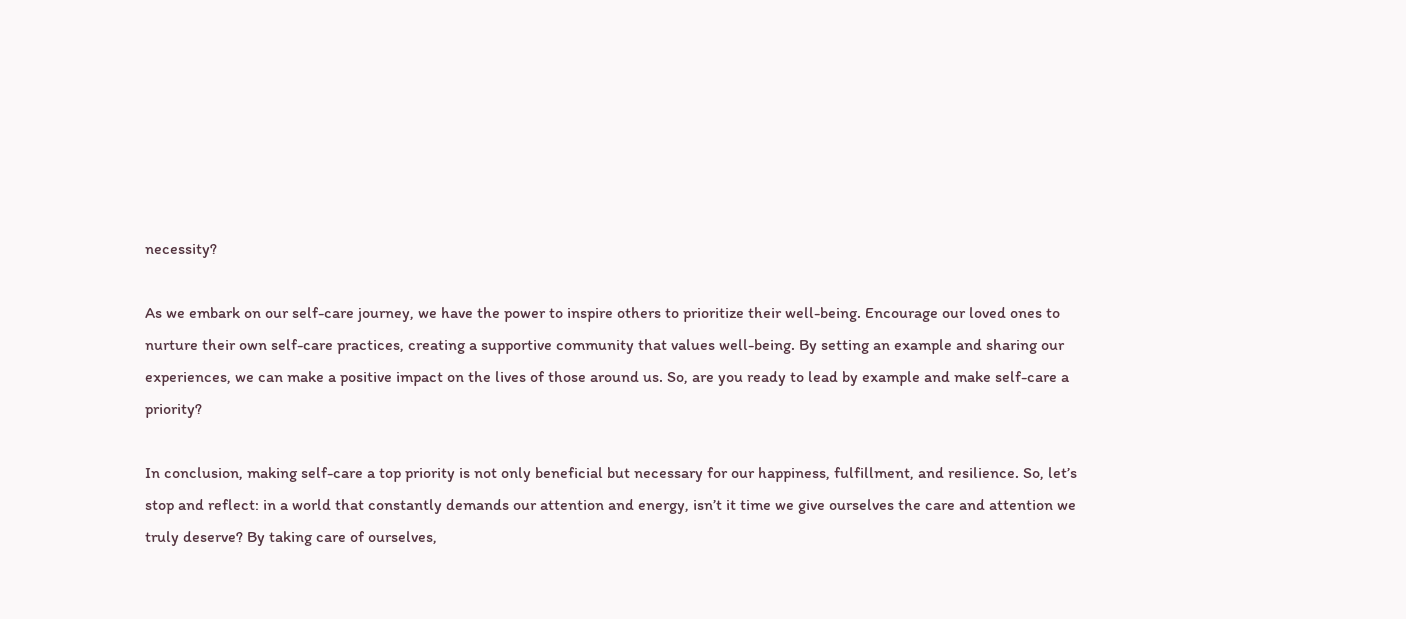necessity?

As we embark on our self-care journey, we have the power to inspire others to prioritize their well-being. Encourage our loved ones to nurture their own self-care practices, creating a supportive community that values well-being. By setting an example and sharing our experiences, we can make a positive impact on the lives of those around us. So, are you ready to lead by example and make self-care a priority?

In conclusion, making self-care a top priority is not only beneficial but necessary for our happiness, fulfillment, and resilience. So, let’s stop and reflect: in a world that constantly demands our attention and energy, isn’t it time we give ourselves the care and attention we truly deserve? By taking care of ourselves,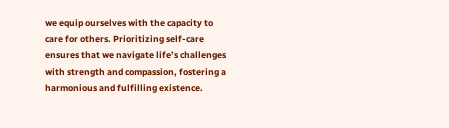we equip ourselves with the capacity to care for others. Prioritizing self-care ensures that we navigate life’s challenges with strength and compassion, fostering a harmonious and fulfilling existence.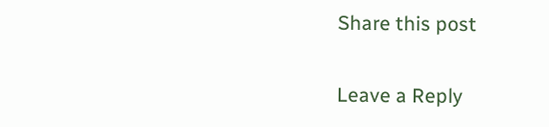Share this post

Leave a Reply